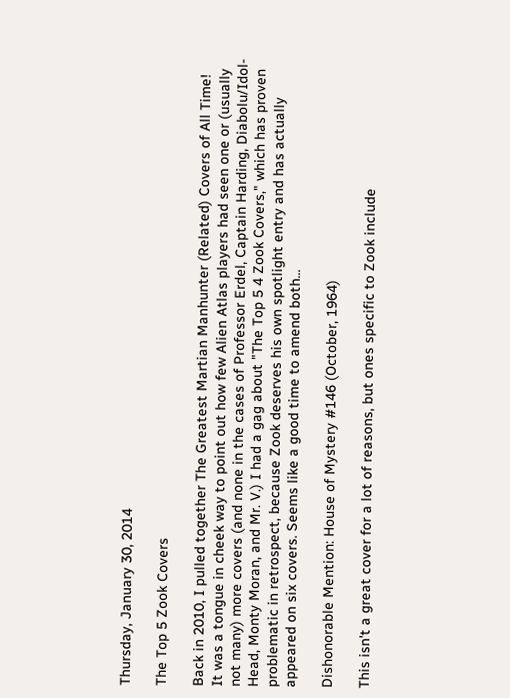Thursday, January 30, 2014

The Top 5 Zook Covers

Back in 2010, I pulled together The Greatest Martian Manhunter (Related) Covers of All Time! It was a tongue in cheek way to point out how few Alien Atlas players had seen one or (usually not many) more covers (and none in the cases of Professor Erdel, Captain Harding, Diabolu/Idol-Head, Monty Moran, and Mr. V.) I had a gag about "The Top 5 4 Zook Covers," which has proven problematic in retrospect, because Zook deserves his own spotlight entry and has actually appeared on six covers. Seems like a good time to amend both...

Dishonorable Mention: House of Mystery #146 (October, 1964)

This isn't a great cover for a lot of reasons, but ones specific to Zook include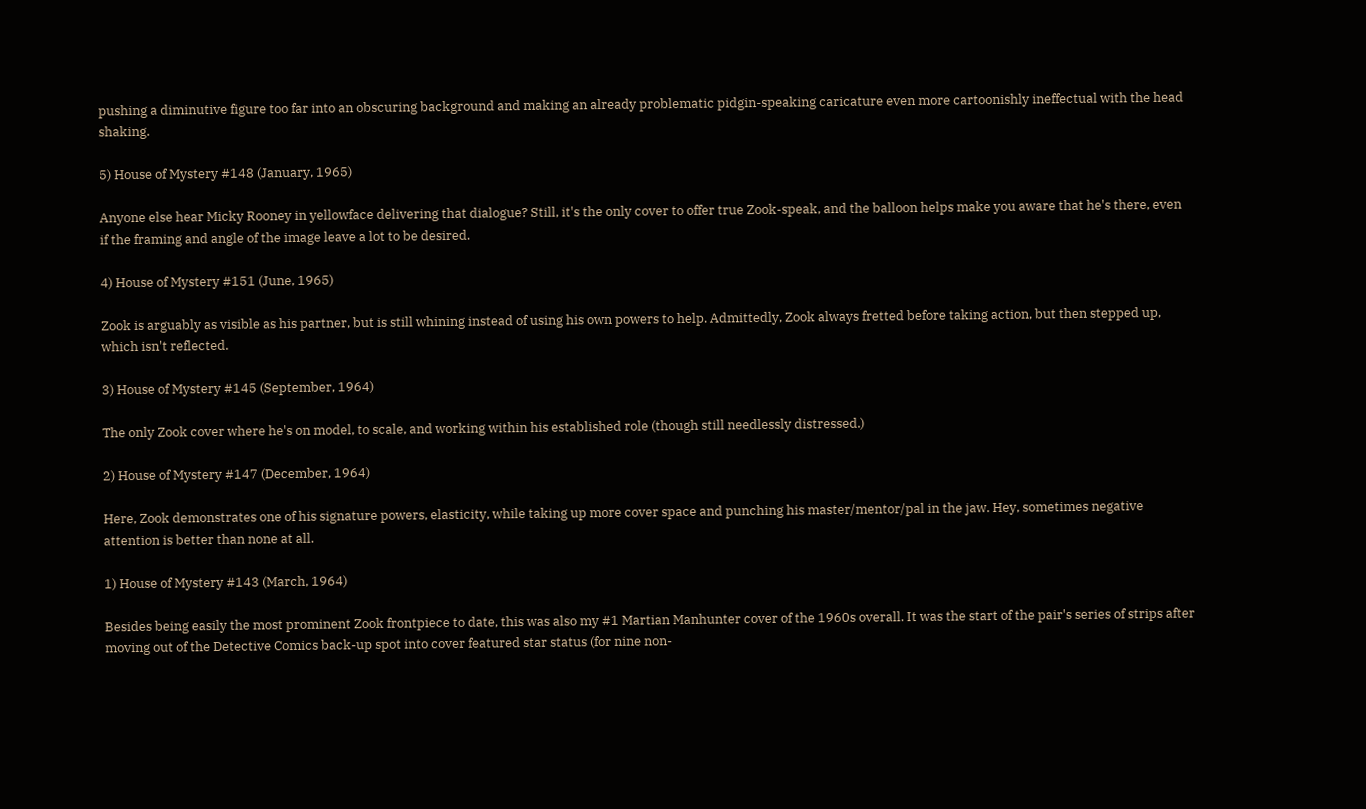pushing a diminutive figure too far into an obscuring background and making an already problematic pidgin-speaking caricature even more cartoonishly ineffectual with the head shaking.

5) House of Mystery #148 (January, 1965)

Anyone else hear Micky Rooney in yellowface delivering that dialogue? Still, it's the only cover to offer true Zook-speak, and the balloon helps make you aware that he's there, even if the framing and angle of the image leave a lot to be desired.

4) House of Mystery #151 (June, 1965)

Zook is arguably as visible as his partner, but is still whining instead of using his own powers to help. Admittedly, Zook always fretted before taking action, but then stepped up, which isn't reflected.

3) House of Mystery #145 (September, 1964)

The only Zook cover where he's on model, to scale, and working within his established role (though still needlessly distressed.)

2) House of Mystery #147 (December, 1964)

Here, Zook demonstrates one of his signature powers, elasticity, while taking up more cover space and punching his master/mentor/pal in the jaw. Hey, sometimes negative attention is better than none at all.

1) House of Mystery #143 (March, 1964)

Besides being easily the most prominent Zook frontpiece to date, this was also my #1 Martian Manhunter cover of the 1960s overall. It was the start of the pair's series of strips after moving out of the Detective Comics back-up spot into cover featured star status (for nine non-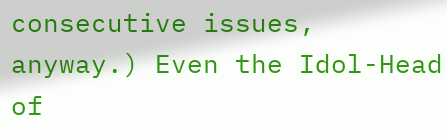consecutive issues, anyway.) Even the Idol-Head of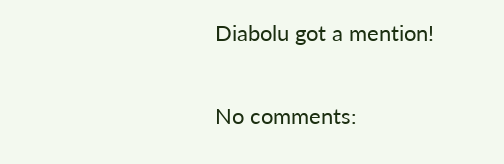Diabolu got a mention!

No comments: